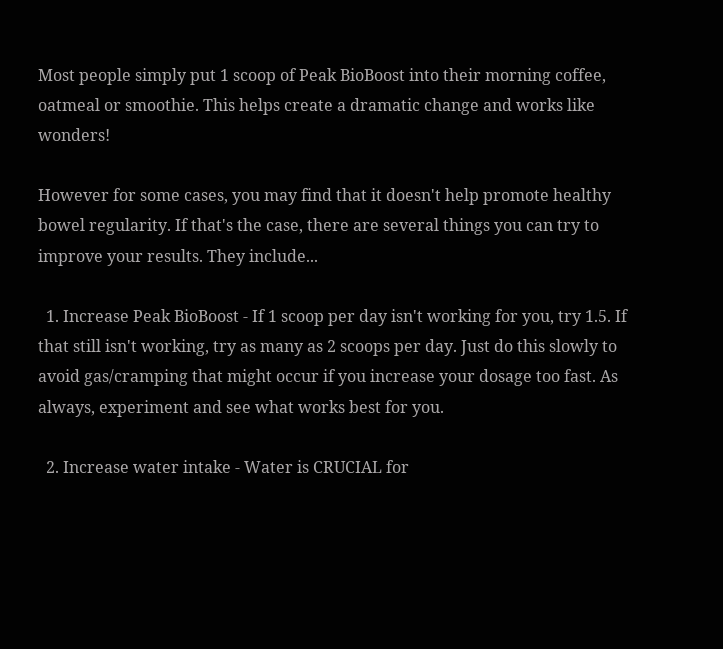Most people simply put 1 scoop of Peak BioBoost into their morning coffee, oatmeal or smoothie. This helps create a dramatic change and works like wonders!

However for some cases, you may find that it doesn't help promote healthy bowel regularity. If that's the case, there are several things you can try to improve your results. They include...

  1. Increase Peak BioBoost - If 1 scoop per day isn't working for you, try 1.5. If that still isn't working, try as many as 2 scoops per day. Just do this slowly to avoid gas/cramping that might occur if you increase your dosage too fast. As always, experiment and see what works best for you.

  2. Increase water intake - Water is CRUCIAL for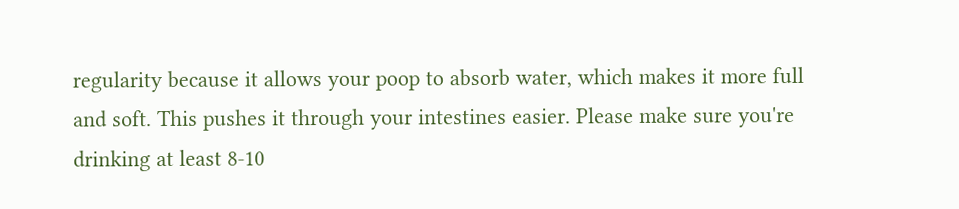regularity because it allows your poop to absorb water, which makes it more full and soft. This pushes it through your intestines easier. Please make sure you're drinking at least 8-10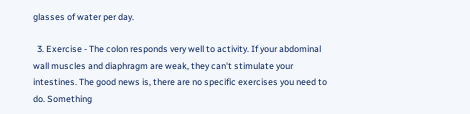glasses of water per day.

  3. Exercise - The colon responds very well to activity. If your abdominal wall muscles and diaphragm are weak, they can't stimulate your intestines. The good news is, there are no specific exercises you need to do. Something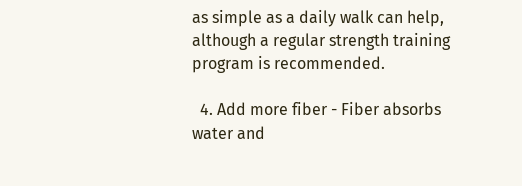as simple as a daily walk can help, although a regular strength training program is recommended.

  4. Add more fiber - Fiber absorbs water and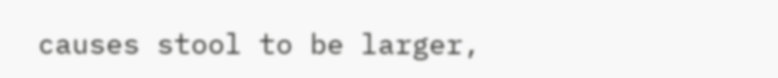causes stool to be larger,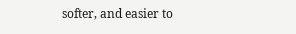softer, and easier to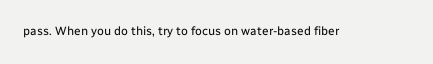pass. When you do this, try to focus on water-based fiber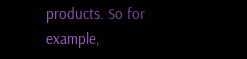products. So for example,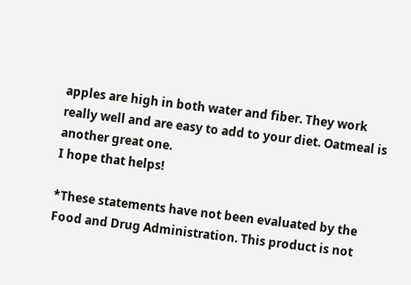apples are high in both water and fiber. They work really well and are easy to add to your diet. Oatmeal is another great one.
I hope that helps!

*These statements have not been evaluated by the Food and Drug Administration. This product is not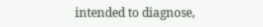intended to diagnose,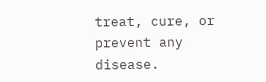treat, cure, or prevent any disease.